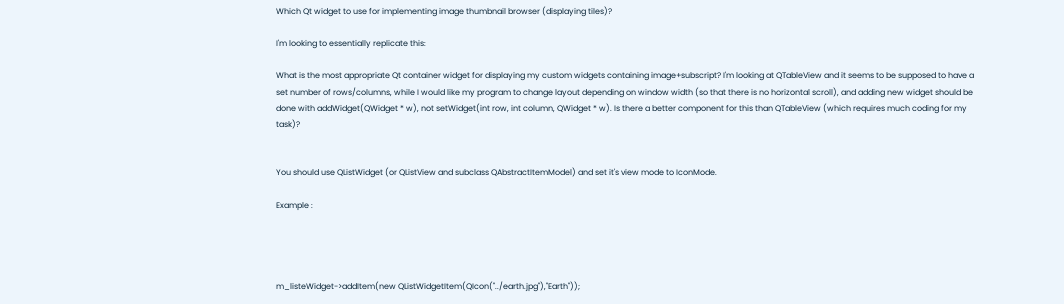Which Qt widget to use for implementing image thumbnail browser (displaying tiles)?

I'm looking to essentially replicate this:

What is the most appropriate Qt container widget for displaying my custom widgets containing image+subscript? I'm looking at QTableView and it seems to be supposed to have a set number of rows/columns, while I would like my program to change layout depending on window width (so that there is no horizontal scroll), and adding new widget should be done with addWidget(QWidget * w), not setWidget(int row, int column, QWidget * w). Is there a better component for this than QTableView (which requires much coding for my task)?


You should use QListWidget (or QListView and subclass QAbstractItemModel) and set it's view mode to IconMode.

Example :




m_listeWidget->addItem(new QListWidgetItem(QIcon("../earth.jpg"),"Earth"));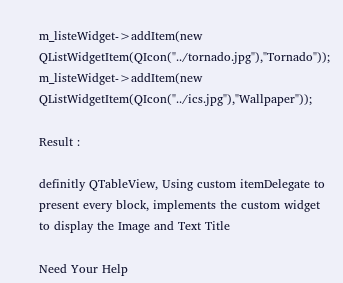m_listeWidget->addItem(new QListWidgetItem(QIcon("../tornado.jpg"),"Tornado"));
m_listeWidget->addItem(new QListWidgetItem(QIcon("../ics.jpg"),"Wallpaper"));

Result :

definitly QTableView, Using custom itemDelegate to present every block, implements the custom widget to display the Image and Text Title

Need Your Help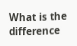What is the difference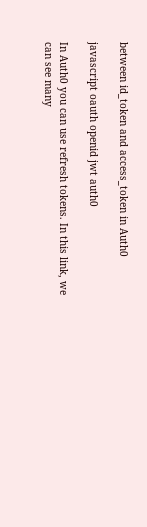between id_token and access_token in Auth0

javascript oauth openid jwt auth0

In Auth0 you can use refresh tokens. In this link, we can see many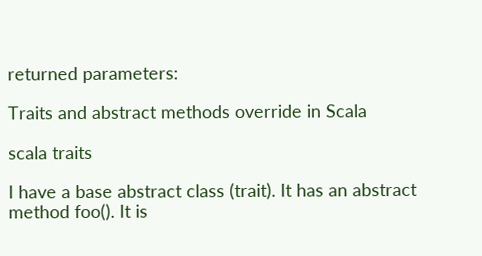returned parameters:

Traits and abstract methods override in Scala

scala traits

I have a base abstract class (trait). It has an abstract method foo(). It is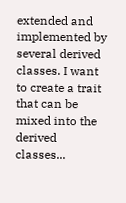extended and implemented by several derived classes. I want to create a trait that can be mixed into the derived classes...